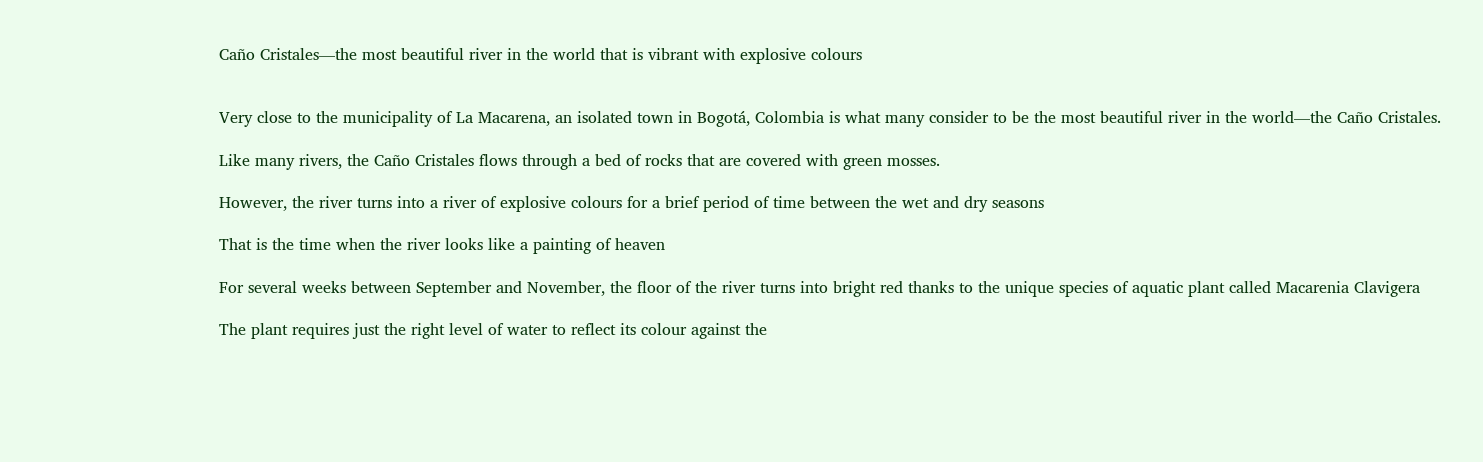Caño Cristales—the most beautiful river in the world that is vibrant with explosive colours


Very close to the municipality of La Macarena, an isolated town in Bogotá, Colombia is what many consider to be the most beautiful river in the world—the Caño Cristales.

Like many rivers, the Caño Cristales flows through a bed of rocks that are covered with green mosses.

However, the river turns into a river of explosive colours for a brief period of time between the wet and dry seasons

That is the time when the river looks like a painting of heaven

For several weeks between September and November, the floor of the river turns into bright red thanks to the unique species of aquatic plant called Macarenia Clavigera

The plant requires just the right level of water to reflect its colour against the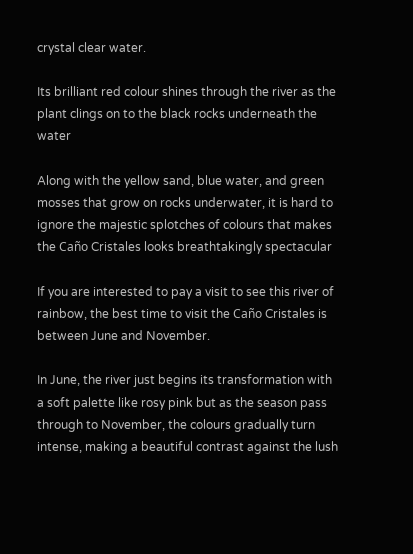crystal clear water.

Its brilliant red colour shines through the river as the plant clings on to the black rocks underneath the water

Along with the yellow sand, blue water, and green mosses that grow on rocks underwater, it is hard to ignore the majestic splotches of colours that makes the Caño Cristales looks breathtakingly spectacular

If you are interested to pay a visit to see this river of rainbow, the best time to visit the Caño Cristales is between June and November.

In June, the river just begins its transformation with a soft palette like rosy pink but as the season pass through to November, the colours gradually turn intense, making a beautiful contrast against the lush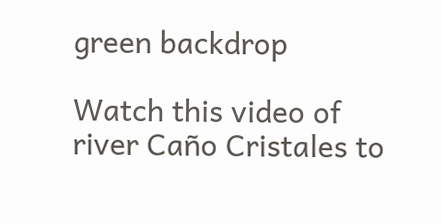green backdrop

Watch this video of river Caño Cristales to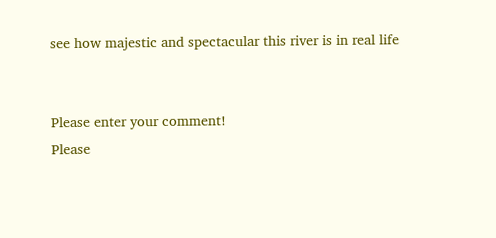see how majestic and spectacular this river is in real life


Please enter your comment!
Please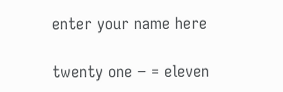enter your name here

twenty one − = eleven